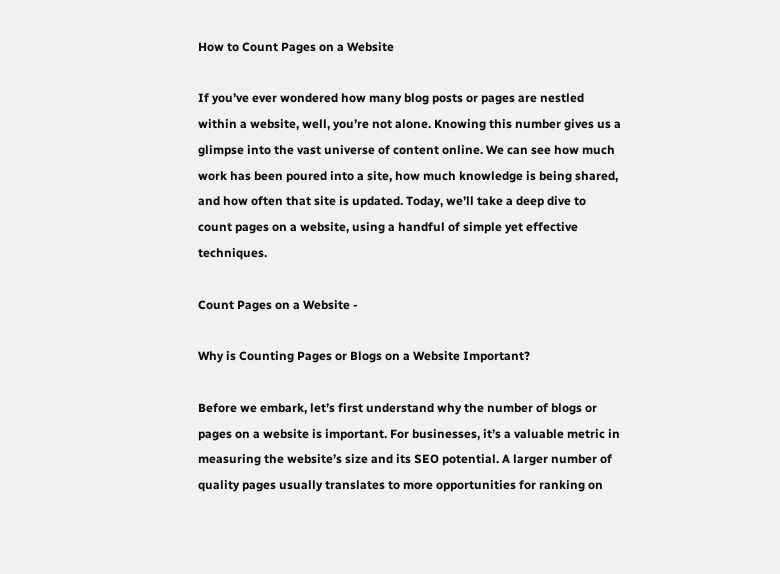How to Count Pages on a Website

If you’ve ever wondered how many blog posts or pages are nestled within a website, well, you’re not alone. Knowing this number gives us a glimpse into the vast universe of content online. We can see how much work has been poured into a site, how much knowledge is being shared, and how often that site is updated. Today, we’ll take a deep dive to count pages on a website, using a handful of simple yet effective techniques.

Count Pages on a Website -

Why is Counting Pages or Blogs on a Website Important?

Before we embark, let’s first understand why the number of blogs or pages on a website is important. For businesses, it’s a valuable metric in measuring the website’s size and its SEO potential. A larger number of quality pages usually translates to more opportunities for ranking on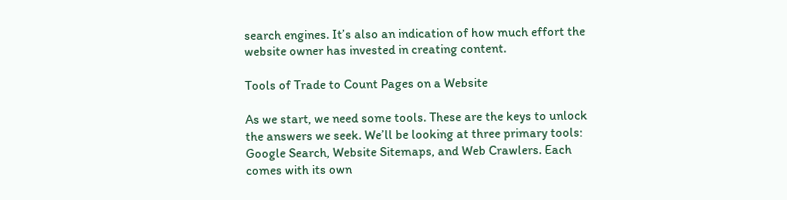search engines. It’s also an indication of how much effort the website owner has invested in creating content.

Tools of Trade to Count Pages on a Website

As we start, we need some tools. These are the keys to unlock the answers we seek. We’ll be looking at three primary tools: Google Search, Website Sitemaps, and Web Crawlers. Each comes with its own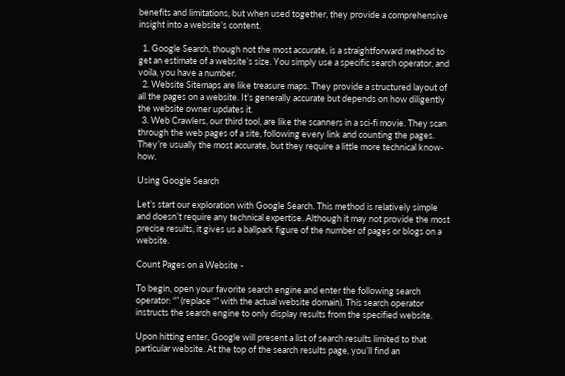benefits and limitations, but when used together, they provide a comprehensive insight into a website’s content.

  1. Google Search, though not the most accurate, is a straightforward method to get an estimate of a website’s size. You simply use a specific search operator, and voila, you have a number.
  2. Website Sitemaps are like treasure maps. They provide a structured layout of all the pages on a website. It’s generally accurate but depends on how diligently the website owner updates it.
  3. Web Crawlers, our third tool, are like the scanners in a sci-fi movie. They scan through the web pages of a site, following every link and counting the pages. They’re usually the most accurate, but they require a little more technical know-how.

Using Google Search

Let’s start our exploration with Google Search. This method is relatively simple and doesn’t require any technical expertise. Although it may not provide the most precise results, it gives us a ballpark figure of the number of pages or blogs on a website.

Count Pages on a Website -

To begin, open your favorite search engine and enter the following search operator: “” (replace “” with the actual website domain). This search operator instructs the search engine to only display results from the specified website.

Upon hitting enter, Google will present a list of search results limited to that particular website. At the top of the search results page, you’ll find an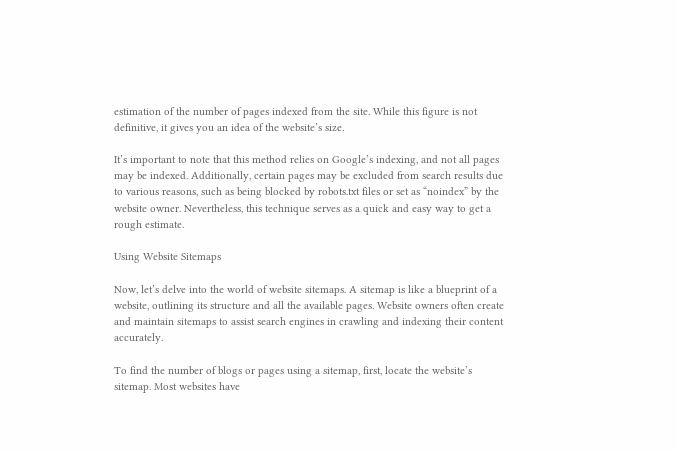estimation of the number of pages indexed from the site. While this figure is not definitive, it gives you an idea of the website’s size.

It’s important to note that this method relies on Google’s indexing, and not all pages may be indexed. Additionally, certain pages may be excluded from search results due to various reasons, such as being blocked by robots.txt files or set as “noindex” by the website owner. Nevertheless, this technique serves as a quick and easy way to get a rough estimate.

Using Website Sitemaps

Now, let’s delve into the world of website sitemaps. A sitemap is like a blueprint of a website, outlining its structure and all the available pages. Website owners often create and maintain sitemaps to assist search engines in crawling and indexing their content accurately.

To find the number of blogs or pages using a sitemap, first, locate the website’s sitemap. Most websites have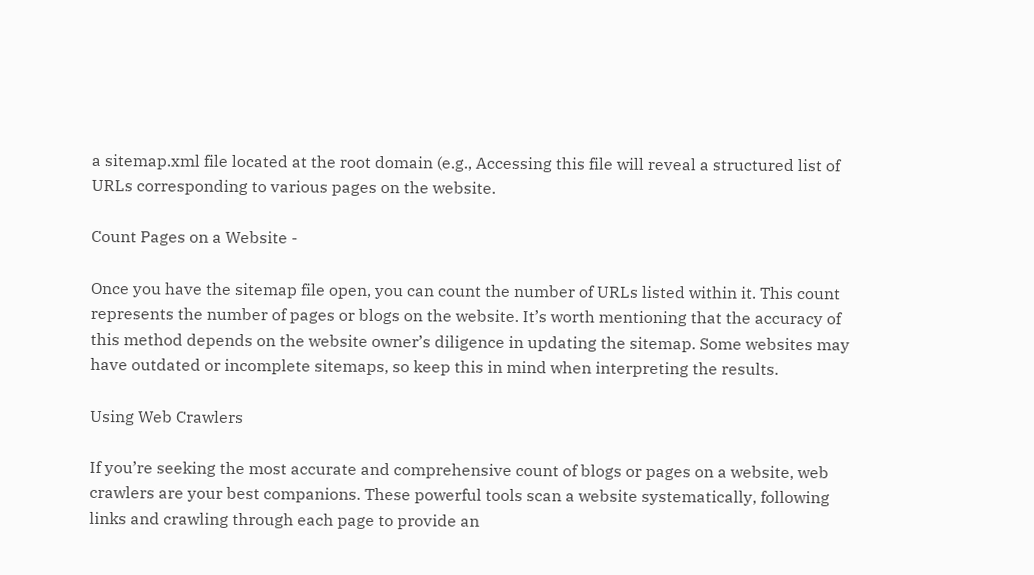a sitemap.xml file located at the root domain (e.g., Accessing this file will reveal a structured list of URLs corresponding to various pages on the website.

Count Pages on a Website -

Once you have the sitemap file open, you can count the number of URLs listed within it. This count represents the number of pages or blogs on the website. It’s worth mentioning that the accuracy of this method depends on the website owner’s diligence in updating the sitemap. Some websites may have outdated or incomplete sitemaps, so keep this in mind when interpreting the results.

Using Web Crawlers

If you’re seeking the most accurate and comprehensive count of blogs or pages on a website, web crawlers are your best companions. These powerful tools scan a website systematically, following links and crawling through each page to provide an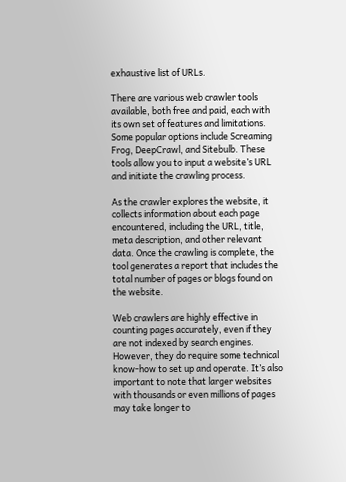exhaustive list of URLs.

There are various web crawler tools available, both free and paid, each with its own set of features and limitations. Some popular options include Screaming Frog, DeepCrawl, and Sitebulb. These tools allow you to input a website’s URL and initiate the crawling process.

As the crawler explores the website, it collects information about each page encountered, including the URL, title, meta description, and other relevant data. Once the crawling is complete, the tool generates a report that includes the total number of pages or blogs found on the website.

Web crawlers are highly effective in counting pages accurately, even if they are not indexed by search engines. However, they do require some technical know-how to set up and operate. It’s also important to note that larger websites with thousands or even millions of pages may take longer to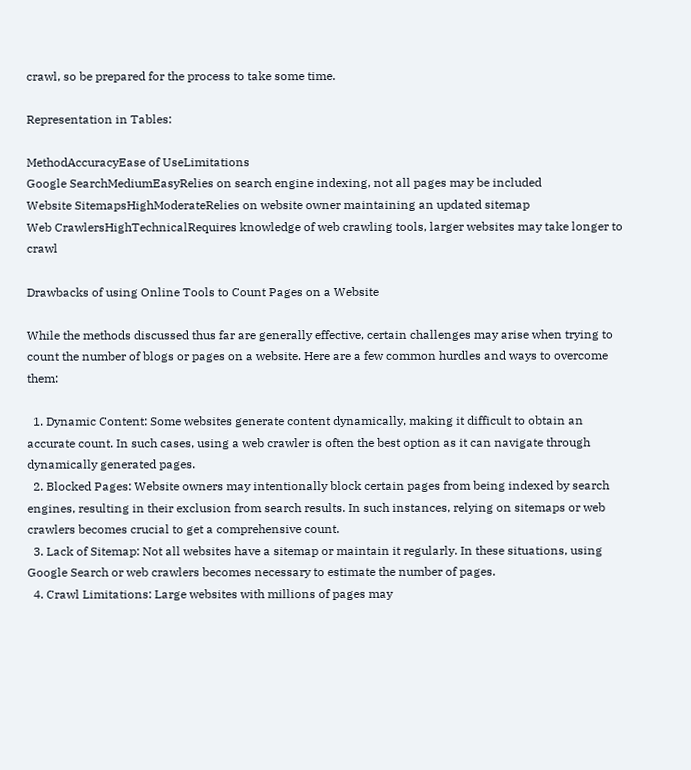crawl, so be prepared for the process to take some time.

Representation in Tables:

MethodAccuracyEase of UseLimitations
Google SearchMediumEasyRelies on search engine indexing, not all pages may be included
Website SitemapsHighModerateRelies on website owner maintaining an updated sitemap
Web CrawlersHighTechnicalRequires knowledge of web crawling tools, larger websites may take longer to crawl

Drawbacks of using Online Tools to Count Pages on a Website

While the methods discussed thus far are generally effective, certain challenges may arise when trying to count the number of blogs or pages on a website. Here are a few common hurdles and ways to overcome them:

  1. Dynamic Content: Some websites generate content dynamically, making it difficult to obtain an accurate count. In such cases, using a web crawler is often the best option as it can navigate through dynamically generated pages.
  2. Blocked Pages: Website owners may intentionally block certain pages from being indexed by search engines, resulting in their exclusion from search results. In such instances, relying on sitemaps or web crawlers becomes crucial to get a comprehensive count.
  3. Lack of Sitemap: Not all websites have a sitemap or maintain it regularly. In these situations, using Google Search or web crawlers becomes necessary to estimate the number of pages.
  4. Crawl Limitations: Large websites with millions of pages may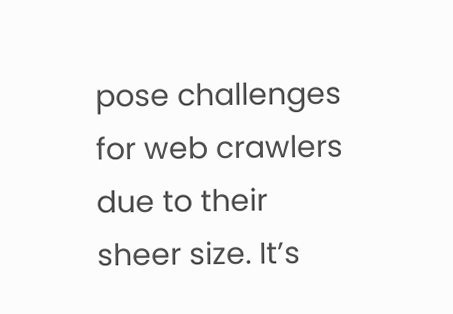pose challenges for web crawlers due to their sheer size. It’s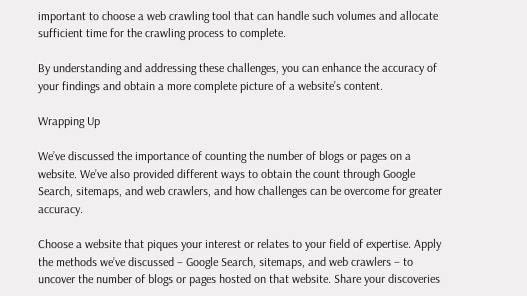important to choose a web crawling tool that can handle such volumes and allocate sufficient time for the crawling process to complete.

By understanding and addressing these challenges, you can enhance the accuracy of your findings and obtain a more complete picture of a website’s content.

Wrapping Up

We’ve discussed the importance of counting the number of blogs or pages on a website. We’ve also provided different ways to obtain the count through Google Search, sitemaps, and web crawlers, and how challenges can be overcome for greater accuracy.

Choose a website that piques your interest or relates to your field of expertise. Apply the methods we’ve discussed – Google Search, sitemaps, and web crawlers – to uncover the number of blogs or pages hosted on that website. Share your discoveries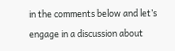in the comments below and let’s engage in a discussion about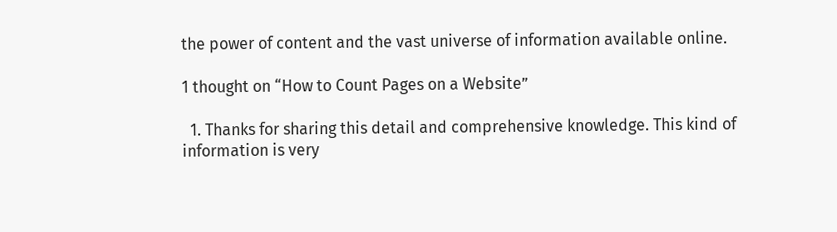the power of content and the vast universe of information available online.

1 thought on “How to Count Pages on a Website”

  1. Thanks for sharing this detail and comprehensive knowledge. This kind of information is very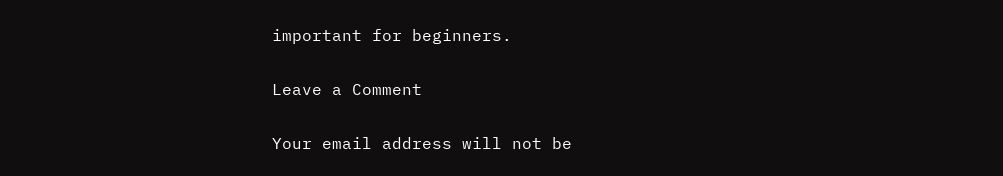important for beginners.

Leave a Comment

Your email address will not be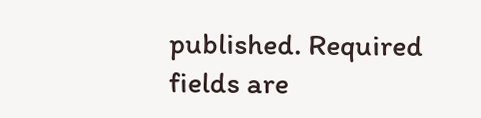published. Required fields are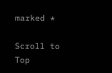marked *

Scroll to Top